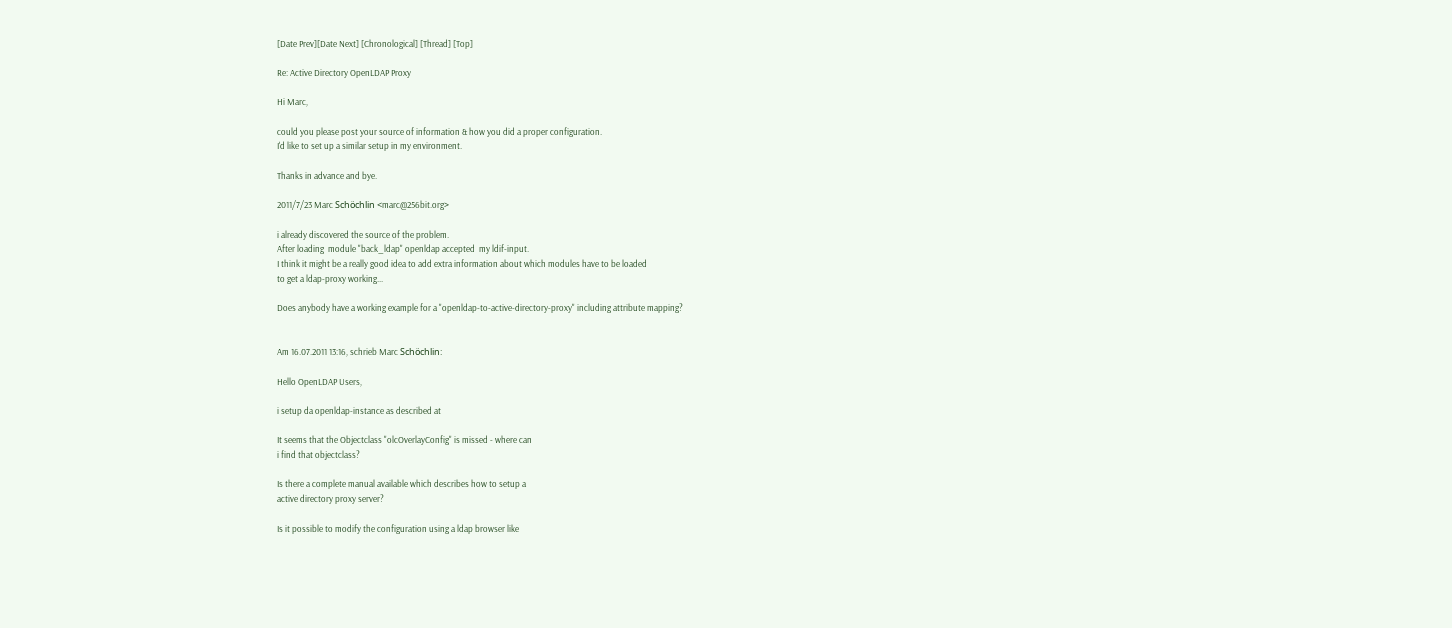[Date Prev][Date Next] [Chronological] [Thread] [Top]

Re: Active Directory OpenLDAP Proxy

Hi Marc,

could you please post your source of information & how you did a proper configuration.
I'd like to set up a similar setup in my environment.

Thanks in advance and bye.

2011/7/23 Marc Schöchlin <marc@256bit.org>

i already discovered the source of the problem.
After loading  module "back_ldap" openldap accepted  my ldif-input.
I think it might be a really good idea to add extra information about which modules have to be loaded
to get a ldap-proxy working...

Does anybody have a working example for a "openldap-to-active-directory-proxy" including attribute mapping?


Am 16.07.2011 13:16, schrieb Marc Schöchlin:

Hello OpenLDAP Users,

i setup da openldap-instance as described at

It seems that the Objectclass "olcOverlayConfig" is missed - where can
i find that objectclass?

Is there a complete manual available which describes how to setup a
active directory proxy server?

Is it possible to modify the configuration using a ldap browser like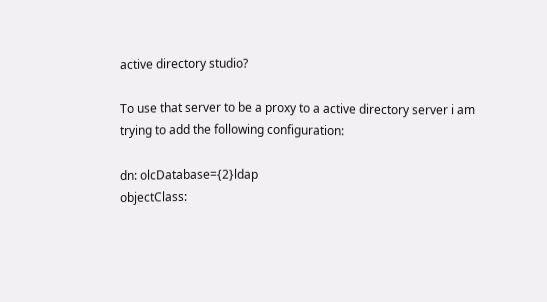active directory studio?

To use that server to be a proxy to a active directory server i am
trying to add the following configuration:

dn: olcDatabase={2}ldap
objectClass: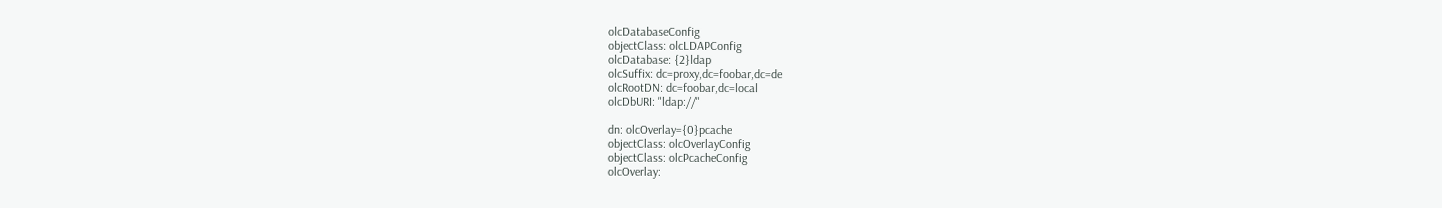olcDatabaseConfig
objectClass: olcLDAPConfig
olcDatabase: {2}ldap
olcSuffix: dc=proxy,dc=foobar,dc=de
olcRootDN: dc=foobar,dc=local
olcDbURI: "ldap://"

dn: olcOverlay={0}pcache
objectClass: olcOverlayConfig
objectClass: olcPcacheConfig
olcOverlay: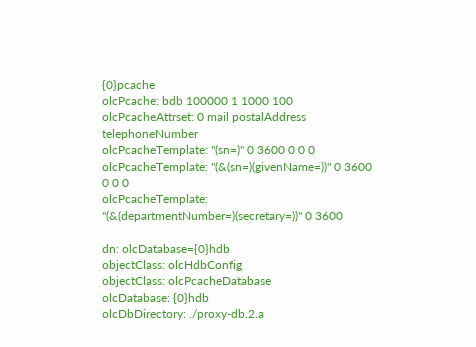{0}pcache
olcPcache: bdb 100000 1 1000 100
olcPcacheAttrset: 0 mail postalAddress telephoneNumber
olcPcacheTemplate: "(sn=)" 0 3600 0 0 0
olcPcacheTemplate: "(&(sn=)(givenName=))" 0 3600 0 0 0
olcPcacheTemplate: "(&(departmentNumber=)(secretary=))" 0 3600

dn: olcDatabase={0}hdb
objectClass: olcHdbConfig
objectClass: olcPcacheDatabase
olcDatabase: {0}hdb
olcDbDirectory: ./proxy-db.2.a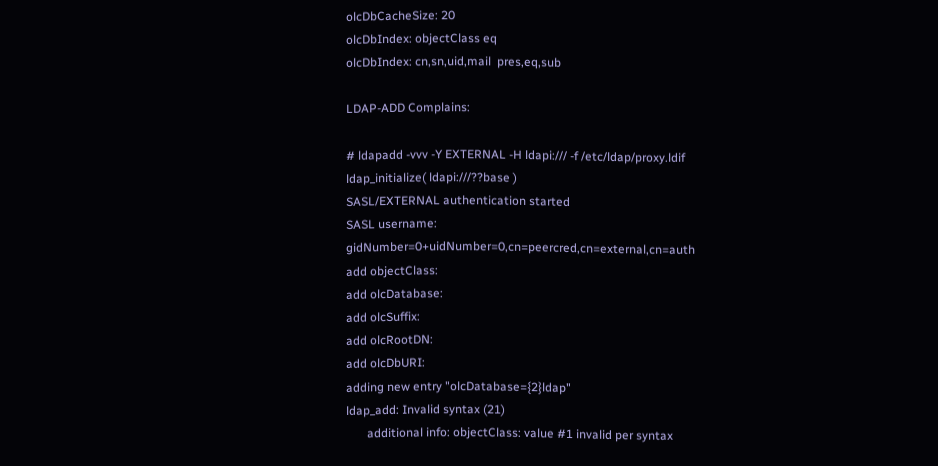olcDbCacheSize: 20
olcDbIndex: objectClass eq
olcDbIndex: cn,sn,uid,mail  pres,eq,sub

LDAP-ADD Complains:

# ldapadd -vvv -Y EXTERNAL -H ldapi:/// -f /etc/ldap/proxy.ldif
ldap_initialize( ldapi:///??base )
SASL/EXTERNAL authentication started
SASL username: gidNumber=0+uidNumber=0,cn=peercred,cn=external,cn=auth
add objectClass:
add olcDatabase:
add olcSuffix:
add olcRootDN:
add olcDbURI:
adding new entry "olcDatabase={2}ldap"
ldap_add: Invalid syntax (21)
       additional info: objectClass: value #1 invalid per syntax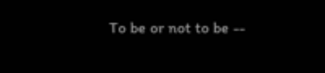To be or not to be --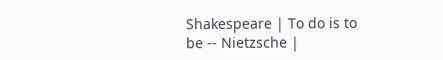Shakespeare | To do is to be -- Nietzsche |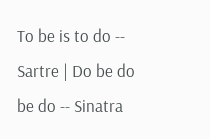To be is to do -- Sartre | Do be do be do -- Sinatra